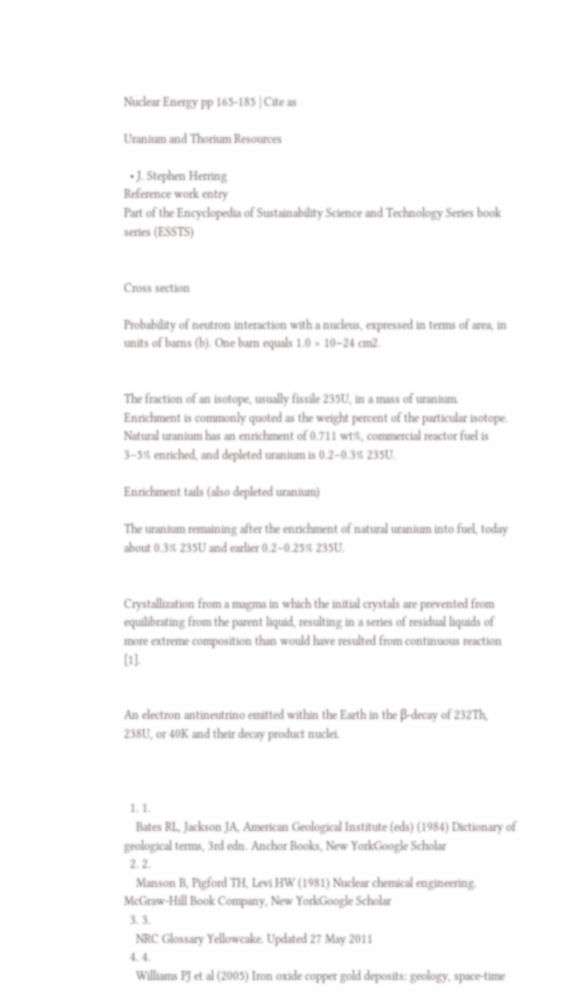Nuclear Energy pp 165-185 | Cite as

Uranium and Thorium Resources

  • J. Stephen Herring
Reference work entry
Part of the Encyclopedia of Sustainability Science and Technology Series book series (ESSTS)


Cross section

Probability of neutron interaction with a nucleus, expressed in terms of area, in units of barns (b). One barn equals 1.0 × 10−24 cm2.


The fraction of an isotope, usually fissile 235U, in a mass of uranium. Enrichment is commonly quoted as the weight percent of the particular isotope. Natural uranium has an enrichment of 0.711 wt%, commercial reactor fuel is 3–5% enriched, and depleted uranium is 0.2–0.3% 235U.

Enrichment tails (also depleted uranium)

The uranium remaining after the enrichment of natural uranium into fuel, today about 0.3% 235U and earlier 0.2–0.25% 235U.


Crystallization from a magma in which the initial crystals are prevented from equilibrating from the parent liquid, resulting in a series of residual liquids of more extreme composition than would have resulted from continuous reaction [1].


An electron antineutrino emitted within the Earth in the β-decay of 232Th, 238U, or 40K and their decay product nuclei.



  1. 1.
    Bates RL, Jackson JA, American Geological Institute (eds) (1984) Dictionary of geological terms, 3rd edn. Anchor Books, New YorkGoogle Scholar
  2. 2.
    Manson B, Pigford TH, Levi HW (1981) Nuclear chemical engineering. McGraw-Hill Book Company, New YorkGoogle Scholar
  3. 3.
    NRC Glossary Yellowcake. Updated 27 May 2011
  4. 4.
    Williams PJ et al (2005) Iron oxide copper gold deposits: geology, space-time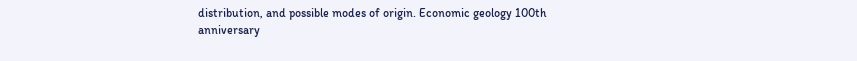distribution, and possible modes of origin. Economic geology 100th anniversary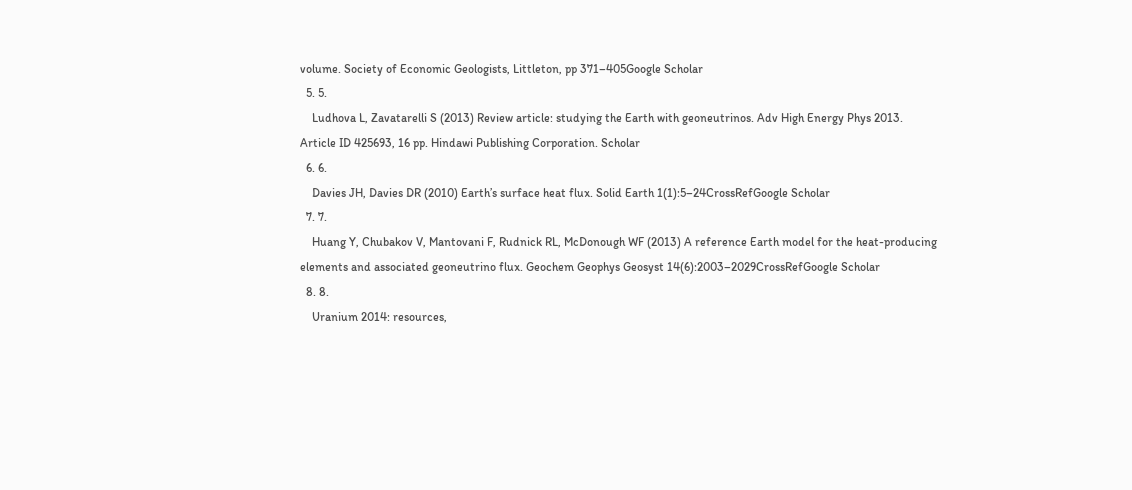volume. Society of Economic Geologists, Littleton, pp 371–405Google Scholar
  5. 5.
    Ludhova L, Zavatarelli S (2013) Review article: studying the Earth with geoneutrinos. Adv High Energy Phys 2013. Article ID 425693, 16 pp. Hindawi Publishing Corporation. Scholar
  6. 6.
    Davies JH, Davies DR (2010) Earth’s surface heat flux. Solid Earth 1(1):5–24CrossRefGoogle Scholar
  7. 7.
    Huang Y, Chubakov V, Mantovani F, Rudnick RL, McDonough WF (2013) A reference Earth model for the heat-producing elements and associated geoneutrino flux. Geochem Geophys Geosyst 14(6):2003–2029CrossRefGoogle Scholar
  8. 8.
    Uranium 2014: resources,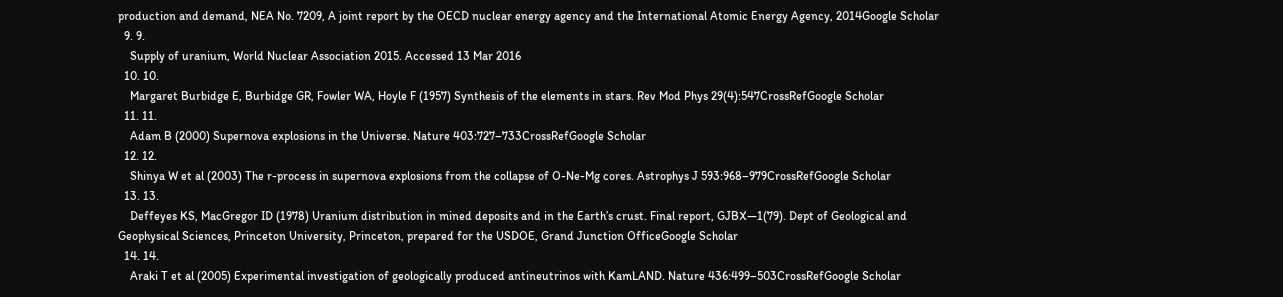production and demand, NEA No. 7209, A joint report by the OECD nuclear energy agency and the International Atomic Energy Agency, 2014Google Scholar
  9. 9.
    Supply of uranium, World Nuclear Association 2015. Accessed 13 Mar 2016
  10. 10.
    Margaret Burbidge E, Burbidge GR, Fowler WA, Hoyle F (1957) Synthesis of the elements in stars. Rev Mod Phys 29(4):547CrossRefGoogle Scholar
  11. 11.
    Adam B (2000) Supernova explosions in the Universe. Nature 403:727–733CrossRefGoogle Scholar
  12. 12.
    Shinya W et al (2003) The r-process in supernova explosions from the collapse of O-Ne-Mg cores. Astrophys J 593:968–979CrossRefGoogle Scholar
  13. 13.
    Deffeyes KS, MacGregor ID (1978) Uranium distribution in mined deposits and in the Earth’s crust. Final report, GJBX—1(79). Dept of Geological and Geophysical Sciences, Princeton University, Princeton, prepared for the USDOE, Grand Junction OfficeGoogle Scholar
  14. 14.
    Araki T et al (2005) Experimental investigation of geologically produced antineutrinos with KamLAND. Nature 436:499–503CrossRefGoogle Scholar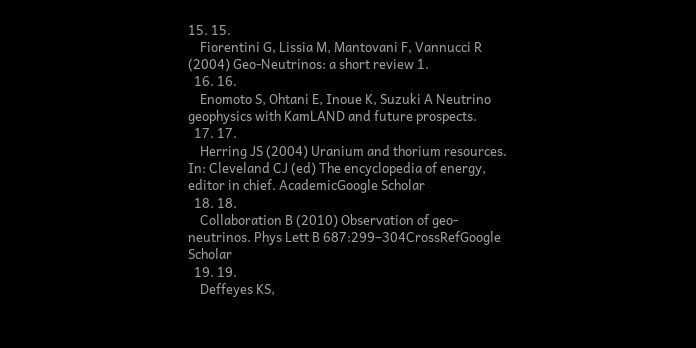15. 15.
    Fiorentini G, Lissia M, Mantovani F, Vannucci R (2004) Geo-Neutrinos: a short review 1.
  16. 16.
    Enomoto S, Ohtani E, Inoue K, Suzuki A Neutrino geophysics with KamLAND and future prospects.
  17. 17.
    Herring JS (2004) Uranium and thorium resources. In: Cleveland CJ (ed) The encyclopedia of energy, editor in chief. AcademicGoogle Scholar
  18. 18.
    Collaboration B (2010) Observation of geo-neutrinos. Phys Lett B 687:299–304CrossRefGoogle Scholar
  19. 19.
    Deffeyes KS,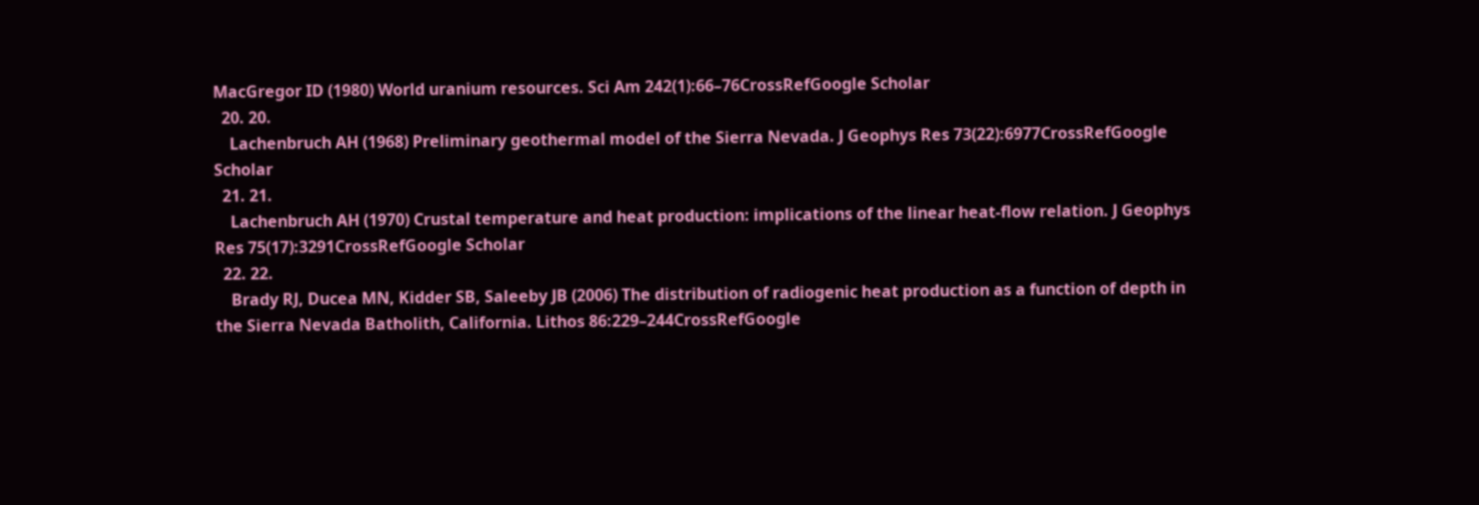MacGregor ID (1980) World uranium resources. Sci Am 242(1):66–76CrossRefGoogle Scholar
  20. 20.
    Lachenbruch AH (1968) Preliminary geothermal model of the Sierra Nevada. J Geophys Res 73(22):6977CrossRefGoogle Scholar
  21. 21.
    Lachenbruch AH (1970) Crustal temperature and heat production: implications of the linear heat-flow relation. J Geophys Res 75(17):3291CrossRefGoogle Scholar
  22. 22.
    Brady RJ, Ducea MN, Kidder SB, Saleeby JB (2006) The distribution of radiogenic heat production as a function of depth in the Sierra Nevada Batholith, California. Lithos 86:229–244CrossRefGoogle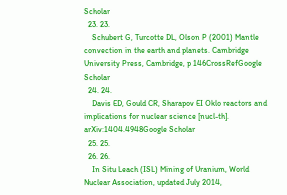Scholar
  23. 23.
    Schubert G, Turcotte DL, Olson P (2001) Mantle convection in the earth and planets. Cambridge University Press, Cambridge, p 146CrossRefGoogle Scholar
  24. 24.
    Davis ED, Gould CR, Sharapov EI Oklo reactors and implications for nuclear science [nucl-th]. arXiv:1404.4948Google Scholar
  25. 25.
  26. 26.
    In Situ Leach (ISL) Mining of Uranium, World Nuclear Association, updated July 2014,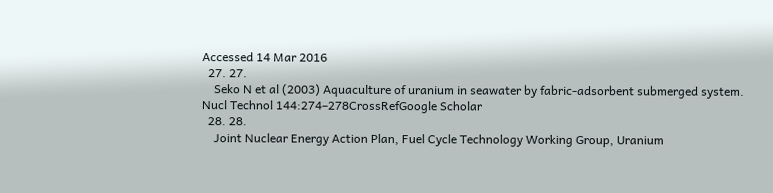Accessed 14 Mar 2016
  27. 27.
    Seko N et al (2003) Aquaculture of uranium in seawater by fabric-adsorbent submerged system. Nucl Technol 144:274–278CrossRefGoogle Scholar
  28. 28.
    Joint Nuclear Energy Action Plan, Fuel Cycle Technology Working Group, Uranium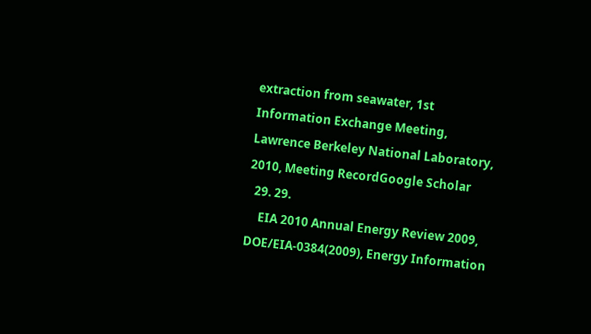extraction from seawater, 1st Information Exchange Meeting, Lawrence Berkeley National Laboratory, 2010, Meeting RecordGoogle Scholar
  29. 29.
    EIA 2010 Annual Energy Review 2009, DOE/EIA-0384(2009), Energy Information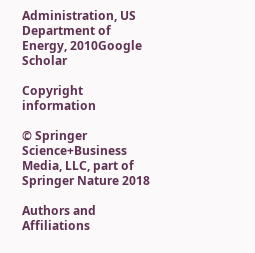Administration, US Department of Energy, 2010Google Scholar

Copyright information

© Springer Science+Business Media, LLC, part of Springer Nature 2018

Authors and Affiliations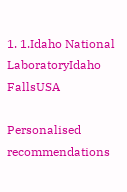1. 1.Idaho National LaboratoryIdaho FallsUSA

Personalised recommendations